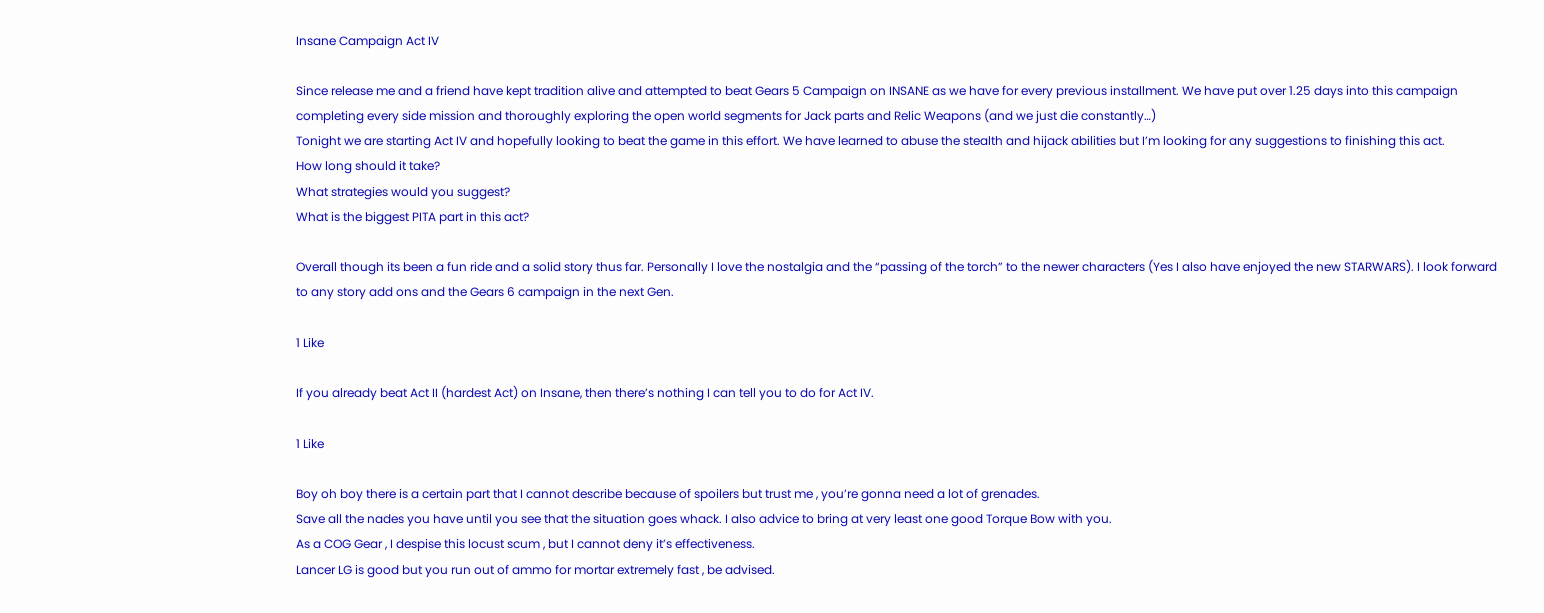Insane Campaign Act IV

Since release me and a friend have kept tradition alive and attempted to beat Gears 5 Campaign on INSANE as we have for every previous installment. We have put over 1.25 days into this campaign completing every side mission and thoroughly exploring the open world segments for Jack parts and Relic Weapons (and we just die constantly…)
Tonight we are starting Act IV and hopefully looking to beat the game in this effort. We have learned to abuse the stealth and hijack abilities but I’m looking for any suggestions to finishing this act.
How long should it take?
What strategies would you suggest?
What is the biggest PITA part in this act?

Overall though its been a fun ride and a solid story thus far. Personally I love the nostalgia and the “passing of the torch” to the newer characters (Yes I also have enjoyed the new STARWARS). I look forward to any story add ons and the Gears 6 campaign in the next Gen.

1 Like

If you already beat Act II (hardest Act) on Insane, then there’s nothing I can tell you to do for Act IV.

1 Like

Boy oh boy there is a certain part that I cannot describe because of spoilers but trust me , you’re gonna need a lot of grenades.
Save all the nades you have until you see that the situation goes whack. I also advice to bring at very least one good Torque Bow with you.
As a COG Gear , I despise this locust scum , but I cannot deny it’s effectiveness.
Lancer LG is good but you run out of ammo for mortar extremely fast , be advised.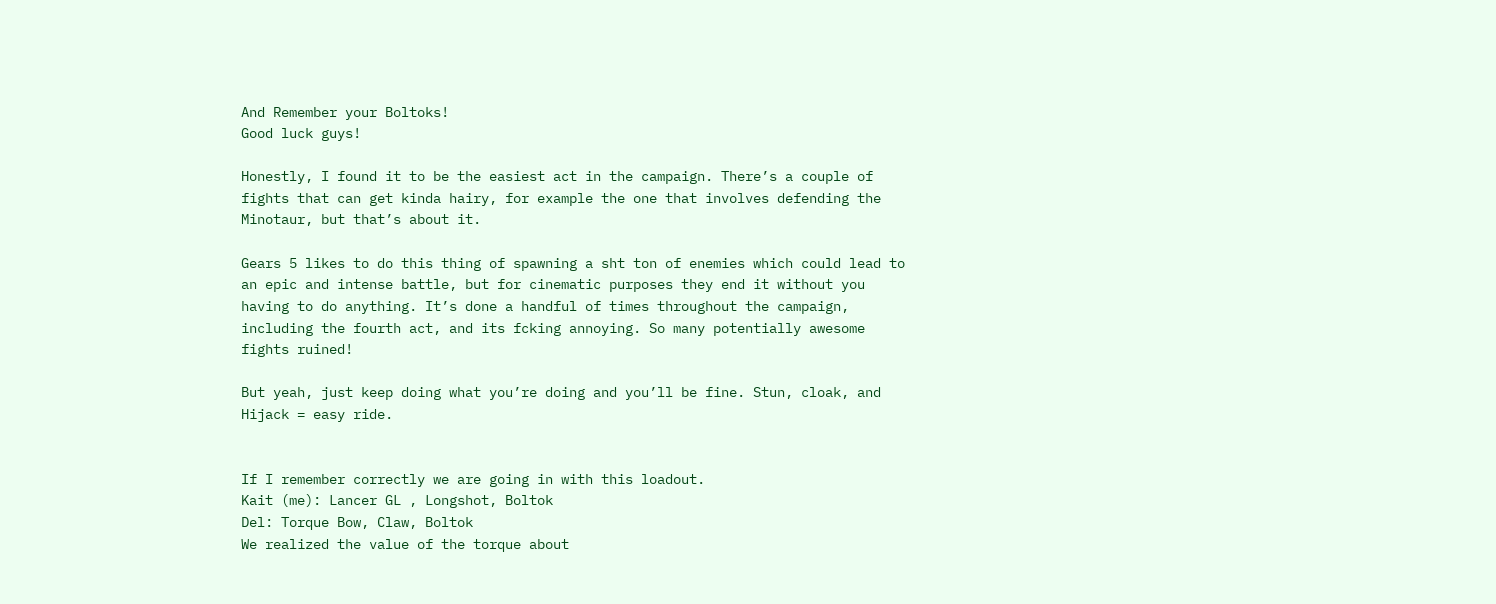And Remember your Boltoks!
Good luck guys!

Honestly, I found it to be the easiest act in the campaign. There’s a couple of fights that can get kinda hairy, for example the one that involves defending the Minotaur, but that’s about it.

Gears 5 likes to do this thing of spawning a sht ton of enemies which could lead to an epic and intense battle, but for cinematic purposes they end it without you having to do anything. It’s done a handful of times throughout the campaign, including the fourth act, and its fcking annoying. So many potentially awesome fights ruined!

But yeah, just keep doing what you’re doing and you’ll be fine. Stun, cloak, and Hijack = easy ride.


If I remember correctly we are going in with this loadout.
Kait (me): Lancer GL , Longshot, Boltok
Del: Torque Bow, Claw, Boltok
We realized the value of the torque about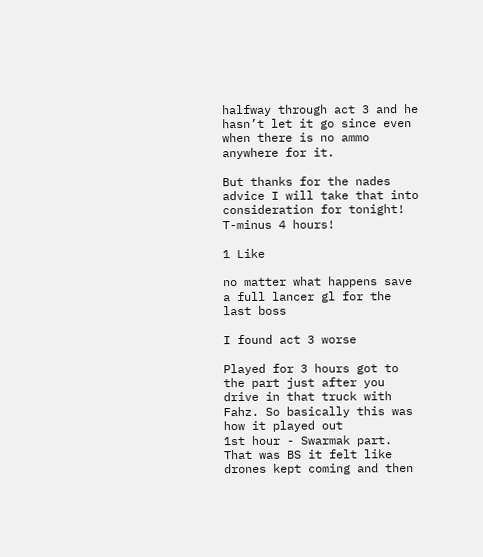halfway through act 3 and he hasn’t let it go since even when there is no ammo anywhere for it.

But thanks for the nades advice I will take that into consideration for tonight! T-minus 4 hours!

1 Like

no matter what happens save a full lancer gl for the last boss

I found act 3 worse

Played for 3 hours got to the part just after you drive in that truck with Fahz. So basically this was how it played out
1st hour - Swarmak part. That was BS it felt like drones kept coming and then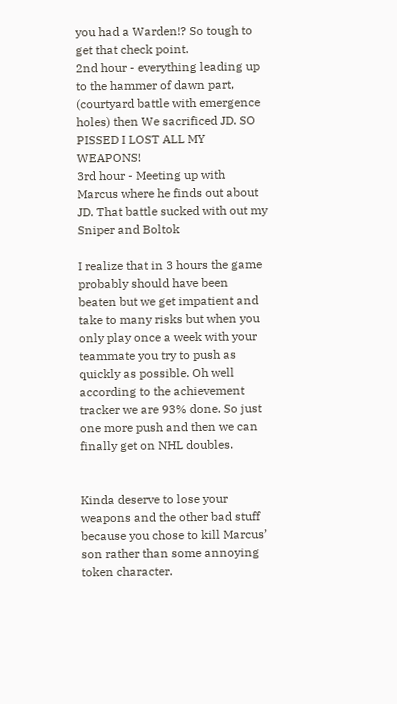you had a Warden!? So tough to get that check point.
2nd hour - everything leading up to the hammer of dawn part, (courtyard battle with emergence holes) then We sacrificed JD. SO PISSED I LOST ALL MY WEAPONS!
3rd hour - Meeting up with Marcus where he finds out about JD. That battle sucked with out my Sniper and Boltok

I realize that in 3 hours the game probably should have been beaten but we get impatient and take to many risks but when you only play once a week with your teammate you try to push as quickly as possible. Oh well according to the achievement tracker we are 93% done. So just one more push and then we can finally get on NHL doubles.


Kinda deserve to lose your weapons and the other bad stuff because you chose to kill Marcus’ son rather than some annoying token character.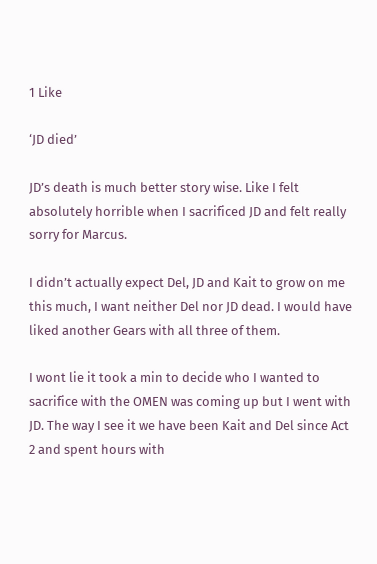1 Like

‘JD died’

JD’s death is much better story wise. Like I felt absolutely horrible when I sacrificed JD and felt really sorry for Marcus.

I didn’t actually expect Del, JD and Kait to grow on me this much, I want neither Del nor JD dead. I would have liked another Gears with all three of them.

I wont lie it took a min to decide who I wanted to sacrifice with the OMEN was coming up but I went with JD. The way I see it we have been Kait and Del since Act 2 and spent hours with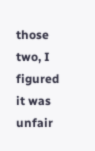those two, I figured it was unfair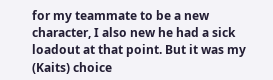for my teammate to be a new character, I also new he had a sick loadout at that point. But it was my (Kaits) choice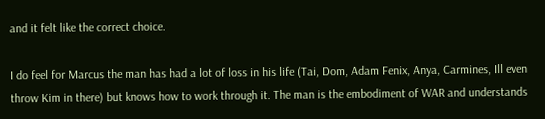and it felt like the correct choice.

I do feel for Marcus the man has had a lot of loss in his life (Tai, Dom, Adam Fenix, Anya, Carmines, Ill even throw Kim in there) but knows how to work through it. The man is the embodiment of WAR and understands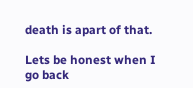death is apart of that.

Lets be honest when I go back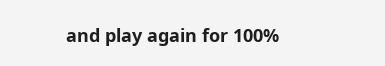and play again for 100%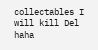collectables I will kill Del haha